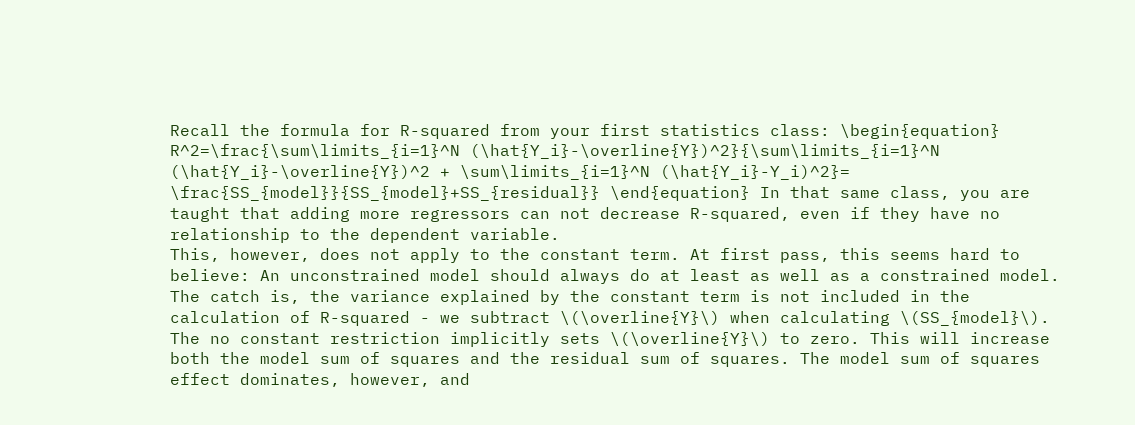Recall the formula for R-squared from your first statistics class: \begin{equation} R^2=\frac{\sum\limits_{i=1}^N (\hat{Y_i}-\overline{Y})^2}{\sum\limits_{i=1}^N (\hat{Y_i}-\overline{Y})^2 + \sum\limits_{i=1}^N (\hat{Y_i}-Y_i)^2}= \frac{SS_{model}}{SS_{model}+SS_{residual}} \end{equation} In that same class, you are taught that adding more regressors can not decrease R-squared, even if they have no relationship to the dependent variable.
This, however, does not apply to the constant term. At first pass, this seems hard to believe: An unconstrained model should always do at least as well as a constrained model.
The catch is, the variance explained by the constant term is not included in the calculation of R-squared - we subtract \(\overline{Y}\) when calculating \(SS_{model}\).
The no constant restriction implicitly sets \(\overline{Y}\) to zero. This will increase both the model sum of squares and the residual sum of squares. The model sum of squares effect dominates, however, and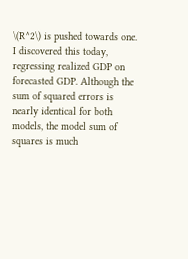\(R^2\) is pushed towards one.
I discovered this today, regressing realized GDP on forecasted GDP. Although the sum of squared errors is nearly identical for both models, the model sum of squares is much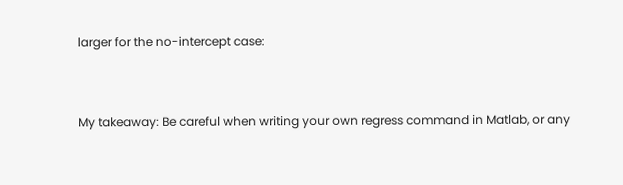larger for the no-intercept case:


My takeaway: Be careful when writing your own regress command in Matlab, or any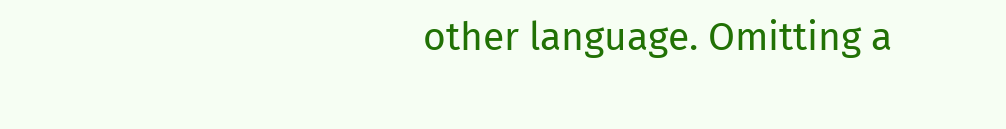other language. Omitting a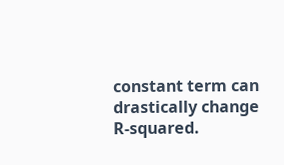constant term can drastically change R-squared.